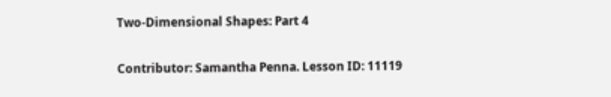Two-Dimensional Shapes: Part 4

Contributor: Samantha Penna. Lesson ID: 11119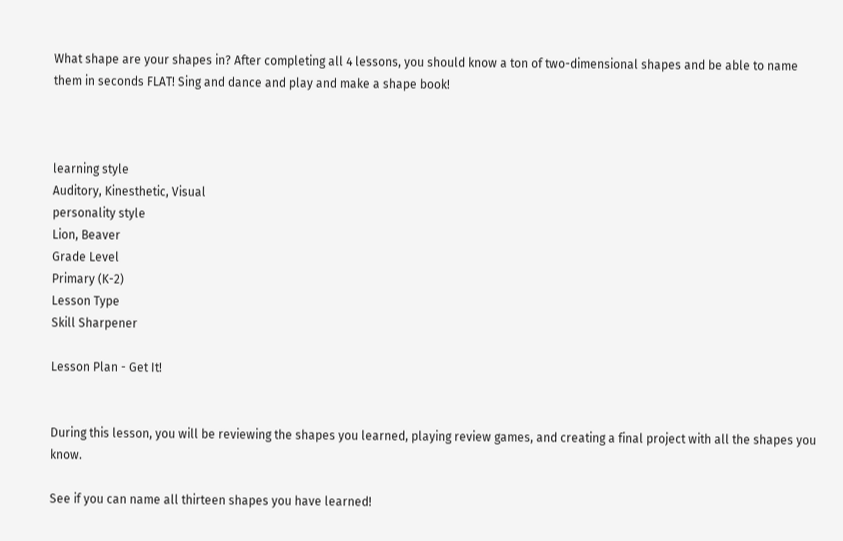What shape are your shapes in? After completing all 4 lessons, you should know a ton of two-dimensional shapes and be able to name them in seconds FLAT! Sing and dance and play and make a shape book!



learning style
Auditory, Kinesthetic, Visual
personality style
Lion, Beaver
Grade Level
Primary (K-2)
Lesson Type
Skill Sharpener

Lesson Plan - Get It!


During this lesson, you will be reviewing the shapes you learned, playing review games, and creating a final project with all the shapes you know.

See if you can name all thirteen shapes you have learned!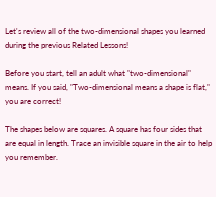Let's review all of the two-dimensional shapes you learned during the previous Related Lessons!

Before you start, tell an adult what "two-dimensional" means. If you said, "Two-dimensional means a shape is flat," you are correct!

The shapes below are squares. A square has four sides that are equal in length. Trace an invisible square in the air to help you remember.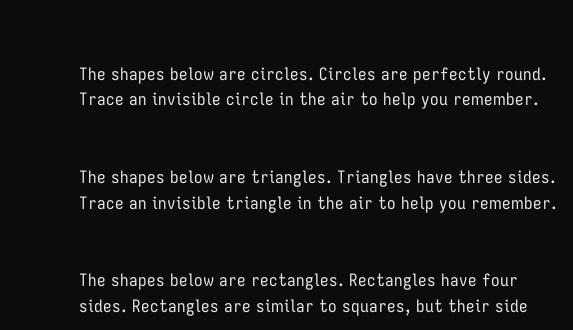The shapes below are circles. Circles are perfectly round. Trace an invisible circle in the air to help you remember.


The shapes below are triangles. Triangles have three sides. Trace an invisible triangle in the air to help you remember.


The shapes below are rectangles. Rectangles have four sides. Rectangles are similar to squares, but their side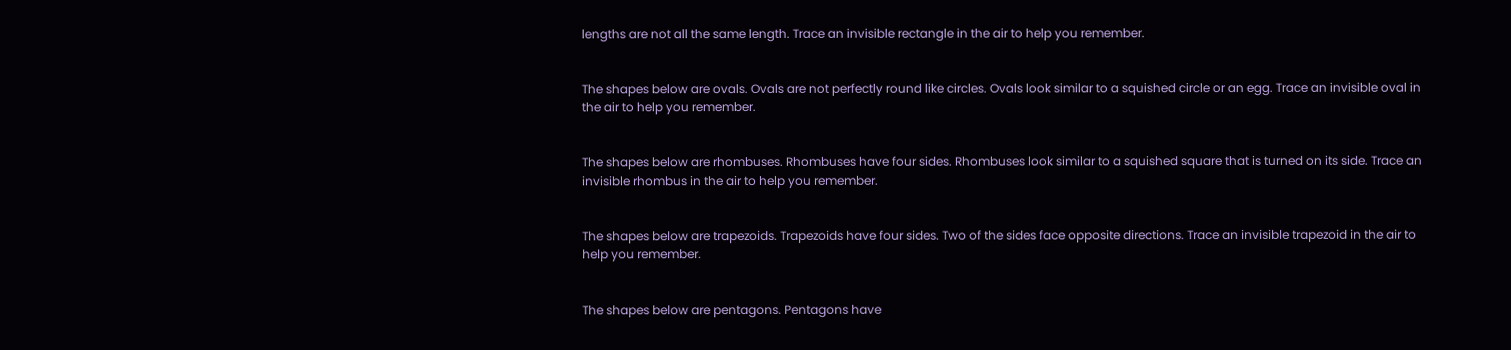lengths are not all the same length. Trace an invisible rectangle in the air to help you remember.


The shapes below are ovals. Ovals are not perfectly round like circles. Ovals look similar to a squished circle or an egg. Trace an invisible oval in the air to help you remember.


The shapes below are rhombuses. Rhombuses have four sides. Rhombuses look similar to a squished square that is turned on its side. Trace an invisible rhombus in the air to help you remember.


The shapes below are trapezoids. Trapezoids have four sides. Two of the sides face opposite directions. Trace an invisible trapezoid in the air to help you remember.


The shapes below are pentagons. Pentagons have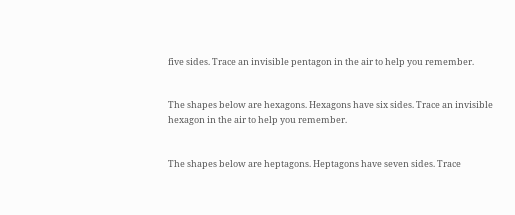five sides. Trace an invisible pentagon in the air to help you remember.


The shapes below are hexagons. Hexagons have six sides. Trace an invisible hexagon in the air to help you remember.


The shapes below are heptagons. Heptagons have seven sides. Trace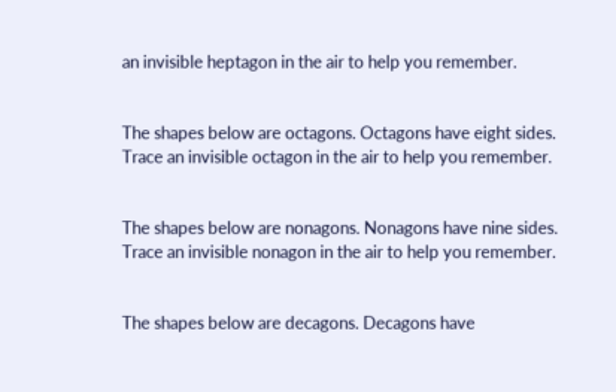an invisible heptagon in the air to help you remember.


The shapes below are octagons. Octagons have eight sides. Trace an invisible octagon in the air to help you remember.


The shapes below are nonagons. Nonagons have nine sides. Trace an invisible nonagon in the air to help you remember.


The shapes below are decagons. Decagons have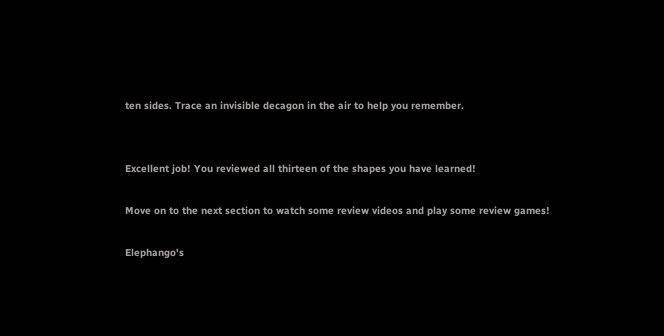ten sides. Trace an invisible decagon in the air to help you remember.


Excellent job! You reviewed all thirteen of the shapes you have learned!

Move on to the next section to watch some review videos and play some review games!

Elephango's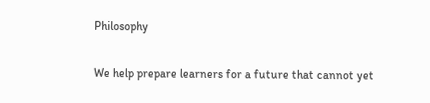Philosophy

We help prepare learners for a future that cannot yet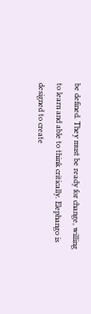be defined. They must be ready for change, willing to learn and able to think critically. Elephango is designed to create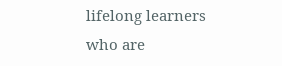lifelong learners who are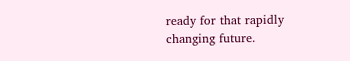ready for that rapidly changing future.